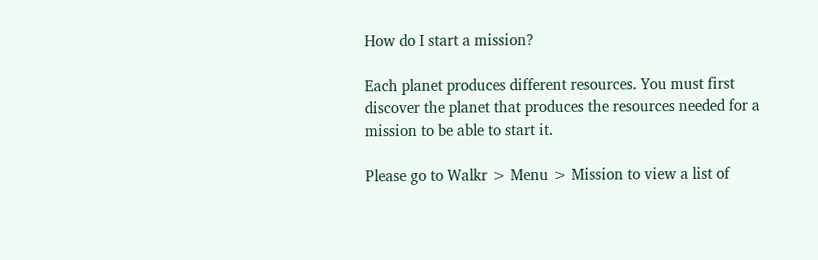How do I start a mission?

Each planet produces different resources. You must first discover the planet that produces the resources needed for a mission to be able to start it.

Please go to Walkr > Menu > Mission to view a list of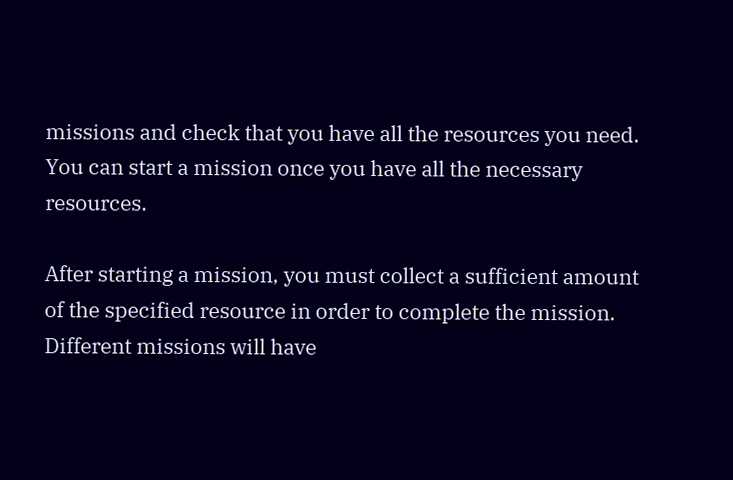missions and check that you have all the resources you need. You can start a mission once you have all the necessary resources.

After starting a mission, you must collect a sufficient amount of the specified resource in order to complete the mission. Different missions will have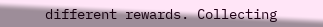different rewards. Collecting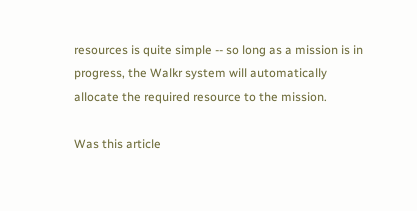resources is quite simple -- so long as a mission is in progress, the Walkr system will automatically allocate the required resource to the mission.

Was this article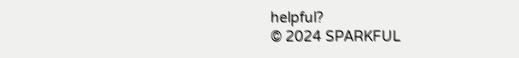helpful?
© 2024 SPARKFUL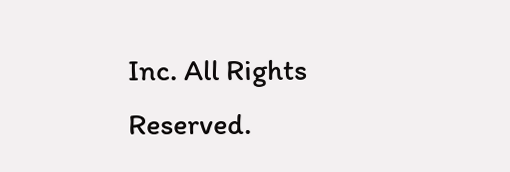Inc. All Rights Reserved.